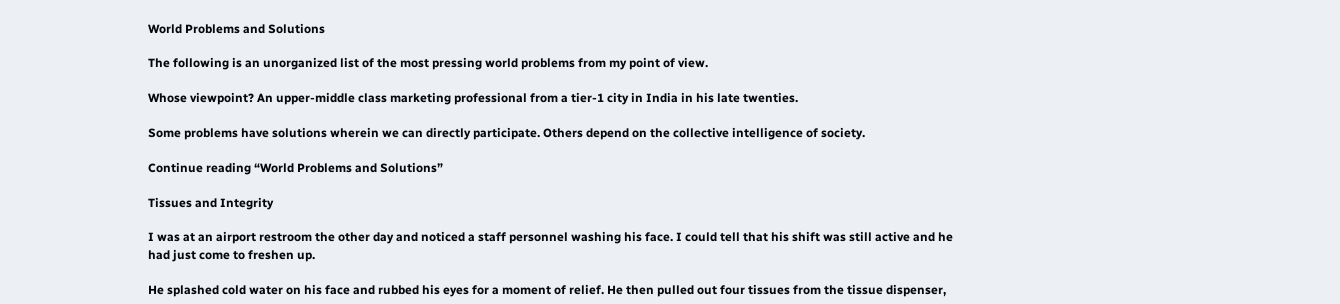World Problems and Solutions

The following is an unorganized list of the most pressing world problems from my point of view.

Whose viewpoint? An upper-middle class marketing professional from a tier-1 city in India in his late twenties.

Some problems have solutions wherein we can directly participate. Others depend on the collective intelligence of society.

Continue reading “World Problems and Solutions”

Tissues and Integrity

I was at an airport restroom the other day and noticed a staff personnel washing his face. I could tell that his shift was still active and he had just come to freshen up.

He splashed cold water on his face and rubbed his eyes for a moment of relief. He then pulled out four tissues from the tissue dispenser,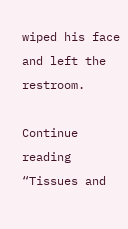wiped his face and left the restroom.

Continue reading “Tissues and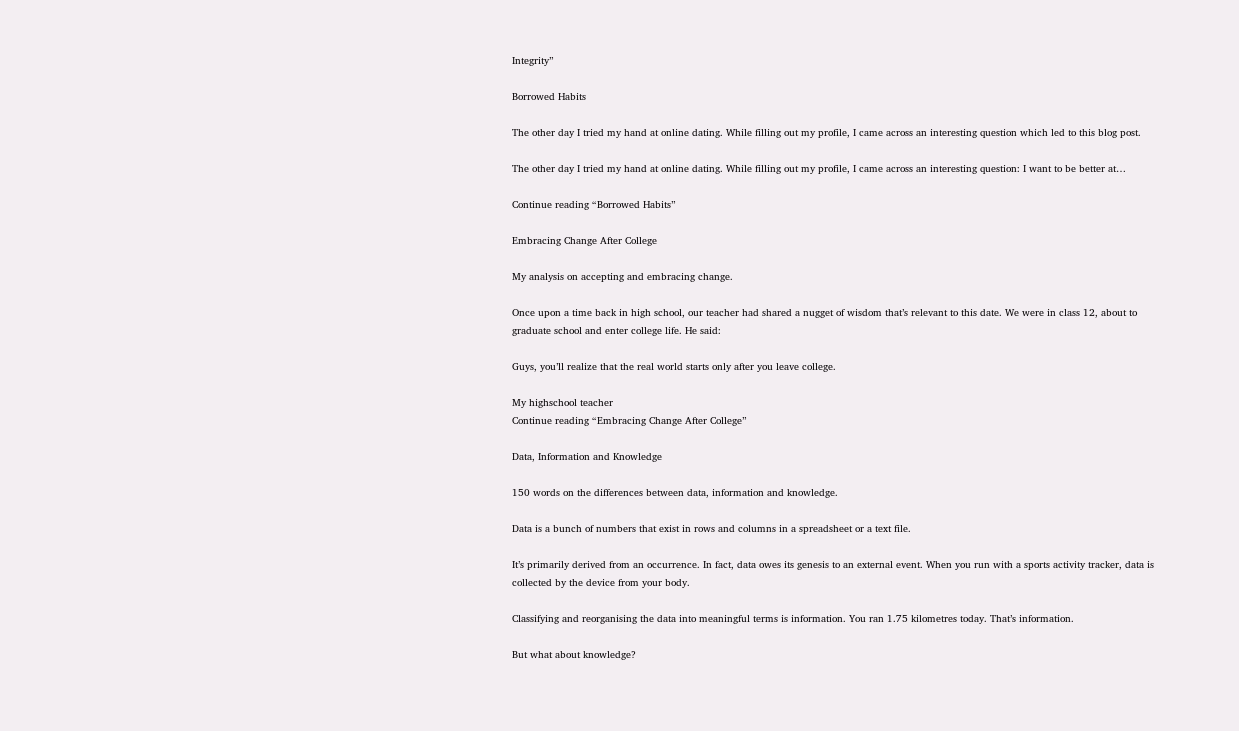Integrity”

Borrowed Habits

The other day I tried my hand at online dating. While filling out my profile, I came across an interesting question which led to this blog post.

The other day I tried my hand at online dating. While filling out my profile, I came across an interesting question: I want to be better at…

Continue reading “Borrowed Habits”

Embracing Change After College

My analysis on accepting and embracing change.

Once upon a time back in high school, our teacher had shared a nugget of wisdom that’s relevant to this date. We were in class 12, about to graduate school and enter college life. He said:

Guys, you’ll realize that the real world starts only after you leave college.

My highschool teacher
Continue reading “Embracing Change After College”

Data, Information and Knowledge

150 words on the differences between data, information and knowledge.

Data is a bunch of numbers that exist in rows and columns in a spreadsheet or a text file.

It’s primarily derived from an occurrence. In fact, data owes its genesis to an external event. When you run with a sports activity tracker, data is collected by the device from your body.

Classifying and reorganising the data into meaningful terms is information. You ran 1.75 kilometres today. That’s information.

But what about knowledge?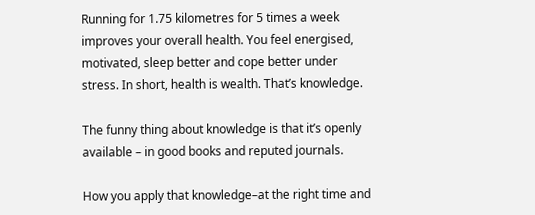Running for 1.75 kilometres for 5 times a week improves your overall health. You feel energised, motivated, sleep better and cope better under stress. In short, health is wealth. That’s knowledge.

The funny thing about knowledge is that it’s openly available – in good books and reputed journals.

How you apply that knowledge–at the right time and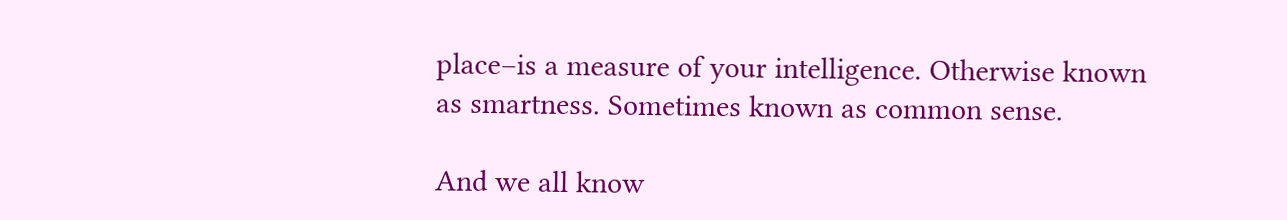place–is a measure of your intelligence. Otherwise known as smartness. Sometimes known as common sense.

And we all know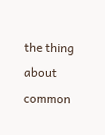the thing about common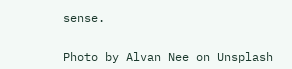sense.


Photo by Alvan Nee on Unsplash